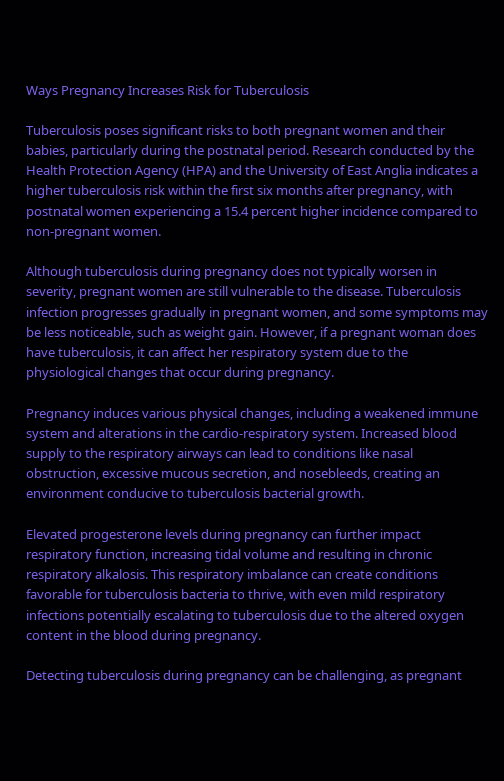Ways Pregnancy Increases Risk for Tuberculosis

Tuberculosis poses significant risks to both pregnant women and their babies, particularly during the postnatal period. Research conducted by the Health Protection Agency (HPA) and the University of East Anglia indicates a higher tuberculosis risk within the first six months after pregnancy, with postnatal women experiencing a 15.4 percent higher incidence compared to non-pregnant women.

Although tuberculosis during pregnancy does not typically worsen in severity, pregnant women are still vulnerable to the disease. Tuberculosis infection progresses gradually in pregnant women, and some symptoms may be less noticeable, such as weight gain. However, if a pregnant woman does have tuberculosis, it can affect her respiratory system due to the physiological changes that occur during pregnancy.

Pregnancy induces various physical changes, including a weakened immune system and alterations in the cardio-respiratory system. Increased blood supply to the respiratory airways can lead to conditions like nasal obstruction, excessive mucous secretion, and nosebleeds, creating an environment conducive to tuberculosis bacterial growth.

Elevated progesterone levels during pregnancy can further impact respiratory function, increasing tidal volume and resulting in chronic respiratory alkalosis. This respiratory imbalance can create conditions favorable for tuberculosis bacteria to thrive, with even mild respiratory infections potentially escalating to tuberculosis due to the altered oxygen content in the blood during pregnancy.

Detecting tuberculosis during pregnancy can be challenging, as pregnant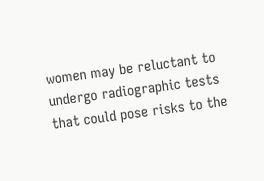women may be reluctant to undergo radiographic tests that could pose risks to the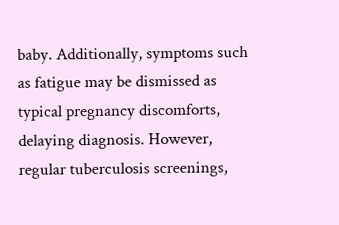baby. Additionally, symptoms such as fatigue may be dismissed as typical pregnancy discomforts, delaying diagnosis. However, regular tuberculosis screenings,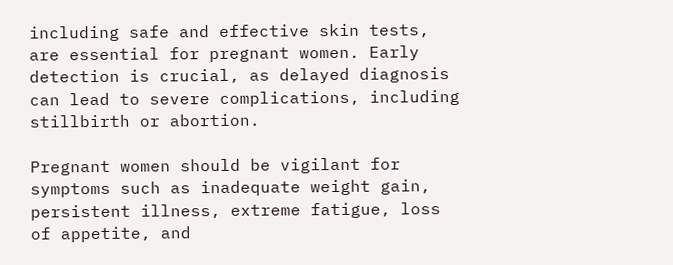including safe and effective skin tests, are essential for pregnant women. Early detection is crucial, as delayed diagnosis can lead to severe complications, including stillbirth or abortion.

Pregnant women should be vigilant for symptoms such as inadequate weight gain, persistent illness, extreme fatigue, loss of appetite, and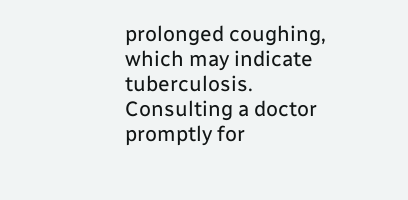prolonged coughing, which may indicate tuberculosis. Consulting a doctor promptly for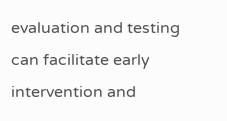evaluation and testing can facilitate early intervention and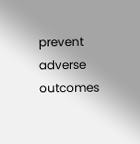prevent adverse outcomes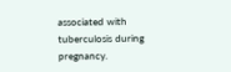associated with tuberculosis during pregnancy.